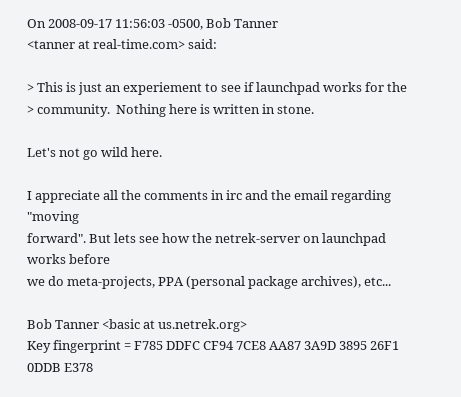On 2008-09-17 11:56:03 -0500, Bob Tanner
<tanner at real-time.com> said:

> This is just an experiement to see if launchpad works for the
> community.  Nothing here is written in stone.

Let's not go wild here.

I appreciate all the comments in irc and the email regarding "moving
forward". But lets see how the netrek-server on launchpad works before
we do meta-projects, PPA (personal package archives), etc...

Bob Tanner <basic at us.netrek.org>
Key fingerprint = F785 DDFC CF94 7CE8 AA87 3A9D 3895 26F1 0DDB E378